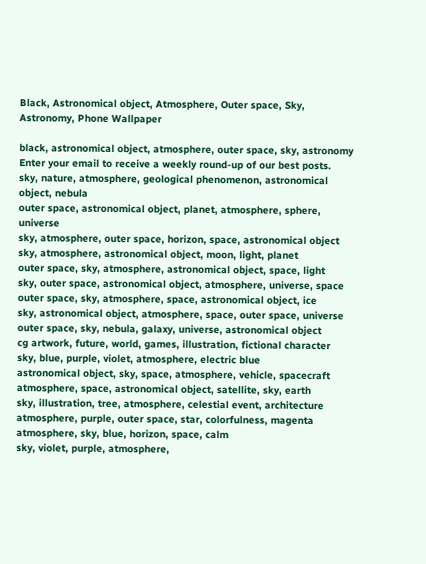Black, Astronomical object, Atmosphere, Outer space, Sky, Astronomy, Phone Wallpaper

black, astronomical object, atmosphere, outer space, sky, astronomy
Enter your email to receive a weekly round-up of our best posts.
sky, nature, atmosphere, geological phenomenon, astronomical object, nebula
outer space, astronomical object, planet, atmosphere, sphere, universe
sky, atmosphere, outer space, horizon, space, astronomical object
sky, atmosphere, astronomical object, moon, light, planet
outer space, sky, atmosphere, astronomical object, space, light
sky, outer space, astronomical object, atmosphere, universe, space
outer space, sky, atmosphere, space, astronomical object, ice
sky, astronomical object, atmosphere, space, outer space, universe
outer space, sky, nebula, galaxy, universe, astronomical object
cg artwork, future, world, games, illustration, fictional character
sky, blue, purple, violet, atmosphere, electric blue
astronomical object, sky, space, atmosphere, vehicle, spacecraft
atmosphere, space, astronomical object, satellite, sky, earth
sky, illustration, tree, atmosphere, celestial event, architecture
atmosphere, purple, outer space, star, colorfulness, magenta
atmosphere, sky, blue, horizon, space, calm
sky, violet, purple, atmosphere,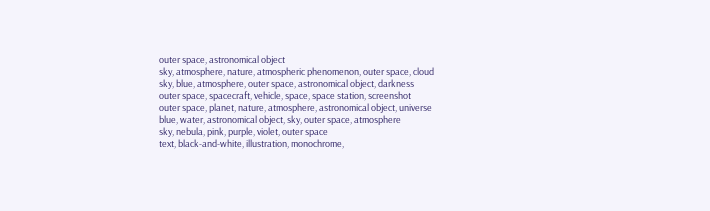outer space, astronomical object
sky, atmosphere, nature, atmospheric phenomenon, outer space, cloud
sky, blue, atmosphere, outer space, astronomical object, darkness
outer space, spacecraft, vehicle, space, space station, screenshot
outer space, planet, nature, atmosphere, astronomical object, universe
blue, water, astronomical object, sky, outer space, atmosphere
sky, nebula, pink, purple, violet, outer space
text, black-and-white, illustration, monochrome,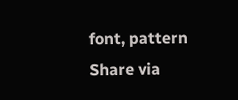font, pattern
Share via